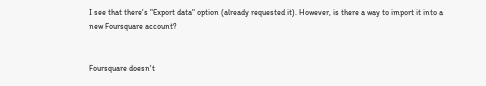I see that there's "Export data" option (already requested it). However, is there a way to import it into a new Foursquare account?


Foursquare doesn't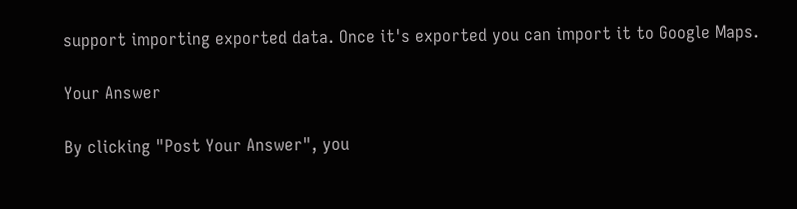support importing exported data. Once it's exported you can import it to Google Maps.

Your Answer

By clicking "Post Your Answer", you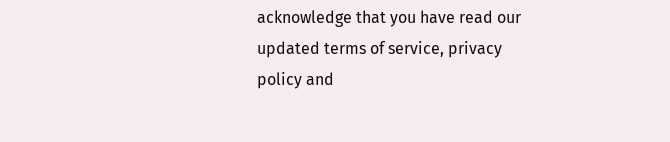acknowledge that you have read our updated terms of service, privacy policy and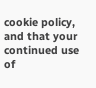cookie policy, and that your continued use of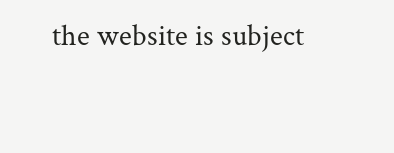the website is subject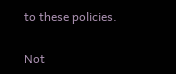to these policies.

Not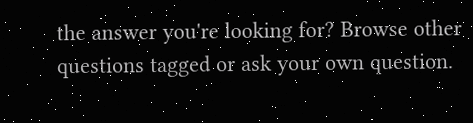the answer you're looking for? Browse other questions tagged or ask your own question.